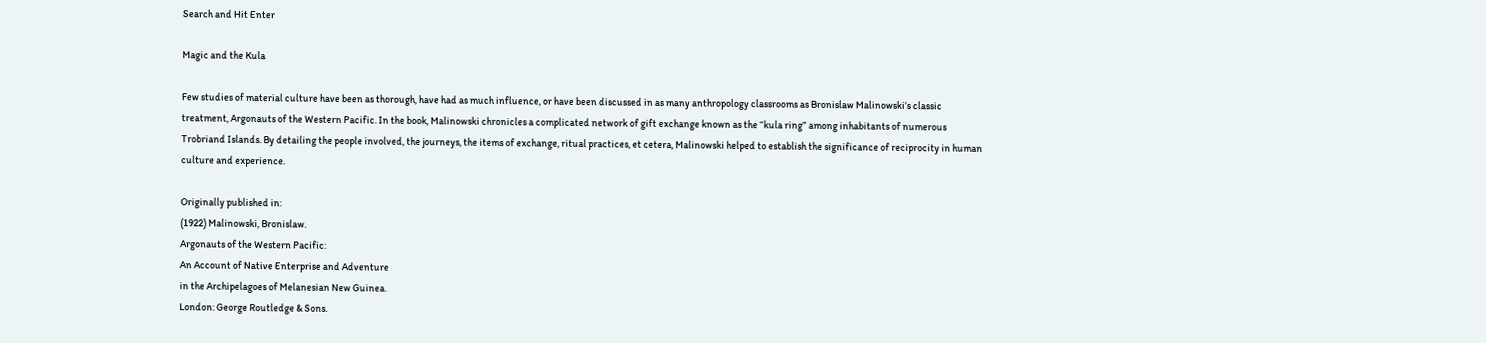Search and Hit Enter

Magic and the Kula

Few studies of material culture have been as thorough, have had as much influence, or have been discussed in as many anthropology classrooms as Bronislaw Malinowski’s classic treatment, Argonauts of the Western Pacific. In the book, Malinowski chronicles a complicated network of gift exchange known as the “kula ring” among inhabitants of numerous Trobriand Islands. By detailing the people involved, the journeys, the items of exchange, ritual practices, et cetera, Malinowski helped to establish the significance of reciprocity in human culture and experience.

Originally published in:
(1922) Malinowski, Bronislaw.
Argonauts of the Western Pacific:
An Account of Native Enterprise and Adventure
in the Archipelagoes of Melanesian New Guinea.
London: George Routledge & Sons.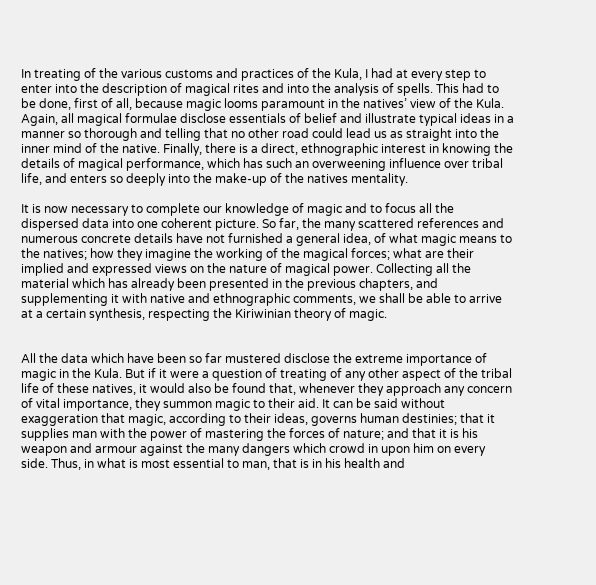In treating of the various customs and practices of the Kula, I had at every step to enter into the description of magical rites and into the analysis of spells. This had to be done, first of all, because magic looms paramount in the natives’ view of the Kula. Again, all magical formulae disclose essentials of belief and illustrate typical ideas in a manner so thorough and telling that no other road could lead us as straight into the inner mind of the native. Finally, there is a direct, ethnographic interest in knowing the details of magical performance, which has such an overweening influence over tribal life, and enters so deeply into the make-up of the natives mentality.

It is now necessary to complete our knowledge of magic and to focus all the dispersed data into one coherent picture. So far, the many scattered references and numerous concrete details have not furnished a general idea, of what magic means to the natives; how they imagine the working of the magical forces; what are their implied and expressed views on the nature of magical power. Collecting all the material which has already been presented in the previous chapters, and supplementing it with native and ethnographic comments, we shall be able to arrive at a certain synthesis, respecting the Kiriwinian theory of magic.


All the data which have been so far mustered disclose the extreme importance of magic in the Kula. But if it were a question of treating of any other aspect of the tribal life of these natives, it would also be found that, whenever they approach any concern of vital importance, they summon magic to their aid. It can be said without exaggeration that magic, according to their ideas, governs human destinies; that it supplies man with the power of mastering the forces of nature; and that it is his weapon and armour against the many dangers which crowd in upon him on every side. Thus, in what is most essential to man, that is in his health and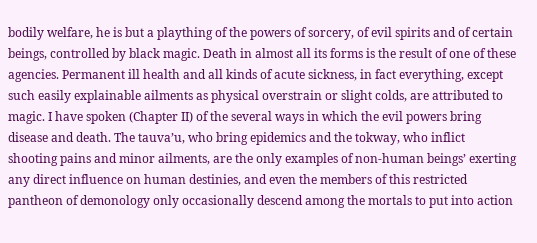bodily welfare, he is but a plaything of the powers of sorcery, of evil spirits and of certain beings, controlled by black magic. Death in almost all its forms is the result of one of these agencies. Permanent ill health and all kinds of acute sickness, in fact everything, except such easily explainable ailments as physical overstrain or slight colds, are attributed to magic. I have spoken (Chapter II) of the several ways in which the evil powers bring disease and death. The tauva’u, who bring epidemics and the tokway, who inflict shooting pains and minor ailments, are the only examples of non-human beings’ exerting any direct influence on human destinies, and even the members of this restricted pantheon of demonology only occasionally descend among the mortals to put into action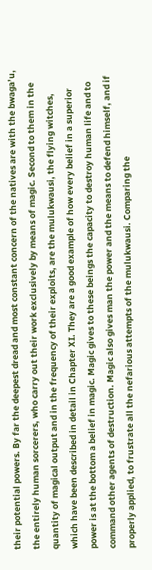their potential powers. By far the deepest dread and most constant concern of the natives are with the bwaga’u, the entirely human sorcerers, who carry out their work exclusively by means of magic. Second to them in the quantity of magical output and in the frequency of their exploits, are the mulukwausi, the flying witches, which have been described in detail in Chapter XI. They are a good example of how every belief in a superior power is at the bottom a belief in magic. Magic gives to these beings the capacity to destroy human life and to command other agents of destruction. Magic also gives man the power and the means to defend himself, and if properly applied, to frustrate all the nefarious attempts of the mulukwausi. Comparing the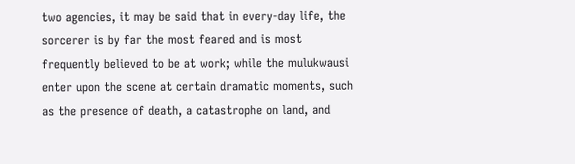two agencies, it may be said that in every-day life, the sorcerer is by far the most feared and is most frequently believed to be at work; while the mulukwausi enter upon the scene at certain dramatic moments, such as the presence of death, a catastrophe on land, and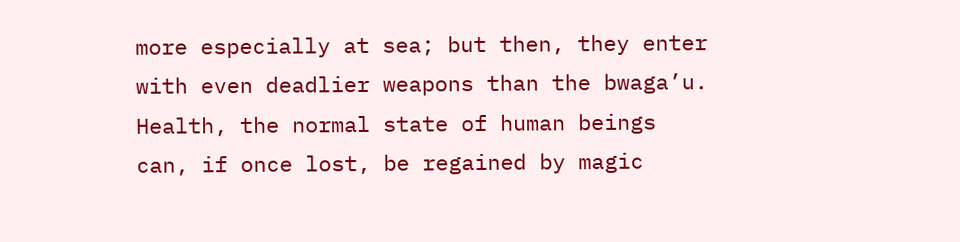more especially at sea; but then, they enter with even deadlier weapons than the bwaga’u. Health, the normal state of human beings can, if once lost, be regained by magic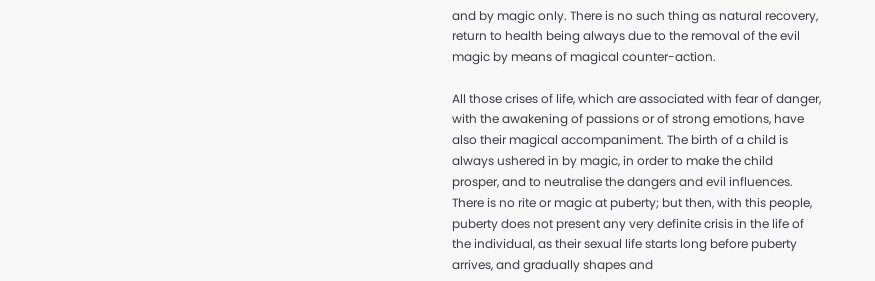and by magic only. There is no such thing as natural recovery, return to health being always due to the removal of the evil magic by means of magical counter-action.

All those crises of life, which are associated with fear of danger, with the awakening of passions or of strong emotions, have also their magical accompaniment. The birth of a child is always ushered in by magic, in order to make the child prosper, and to neutralise the dangers and evil influences. There is no rite or magic at puberty; but then, with this people, puberty does not present any very definite crisis in the life of the individual, as their sexual life starts long before puberty arrives, and gradually shapes and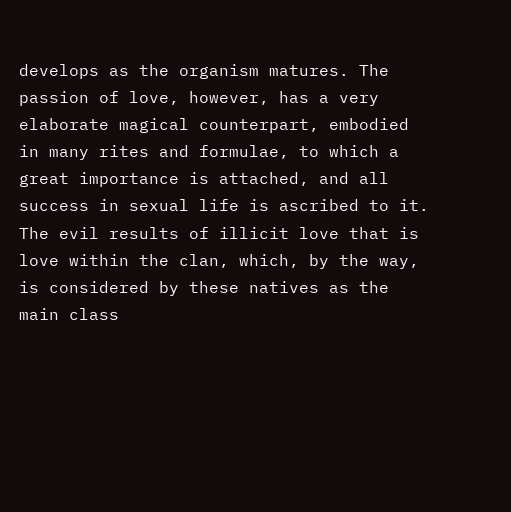develops as the organism matures. The passion of love, however, has a very elaborate magical counterpart, embodied in many rites and formulae, to which a great importance is attached, and all success in sexual life is ascribed to it. The evil results of illicit love that is love within the clan, which, by the way, is considered by these natives as the main class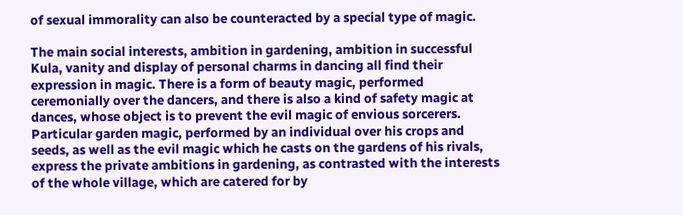of sexual immorality can also be counteracted by a special type of magic.

The main social interests, ambition in gardening, ambition in successful Kula, vanity and display of personal charms in dancing all find their expression in magic. There is a form of beauty magic, performed ceremonially over the dancers, and there is also a kind of safety magic at dances, whose object is to prevent the evil magic of envious sorcerers. Particular garden magic, performed by an individual over his crops and seeds, as well as the evil magic which he casts on the gardens of his rivals, express the private ambitions in gardening, as contrasted with the interests of the whole village, which are catered for by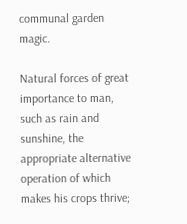communal garden magic.

Natural forces of great importance to man, such as rain and sunshine, the appropriate alternative operation of which makes his crops thrive;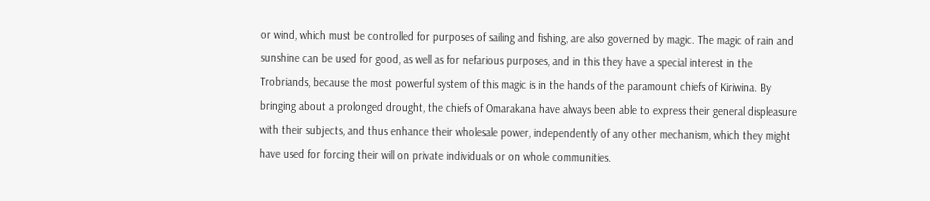or wind, which must be controlled for purposes of sailing and fishing, are also governed by magic. The magic of rain and sunshine can be used for good, as well as for nefarious purposes, and in this they have a special interest in the Trobriands, because the most powerful system of this magic is in the hands of the paramount chiefs of Kiriwina. By bringing about a prolonged drought, the chiefs of Omarakana have always been able to express their general displeasure with their subjects, and thus enhance their wholesale power, independently of any other mechanism, which they might have used for forcing their will on private individuals or on whole communities.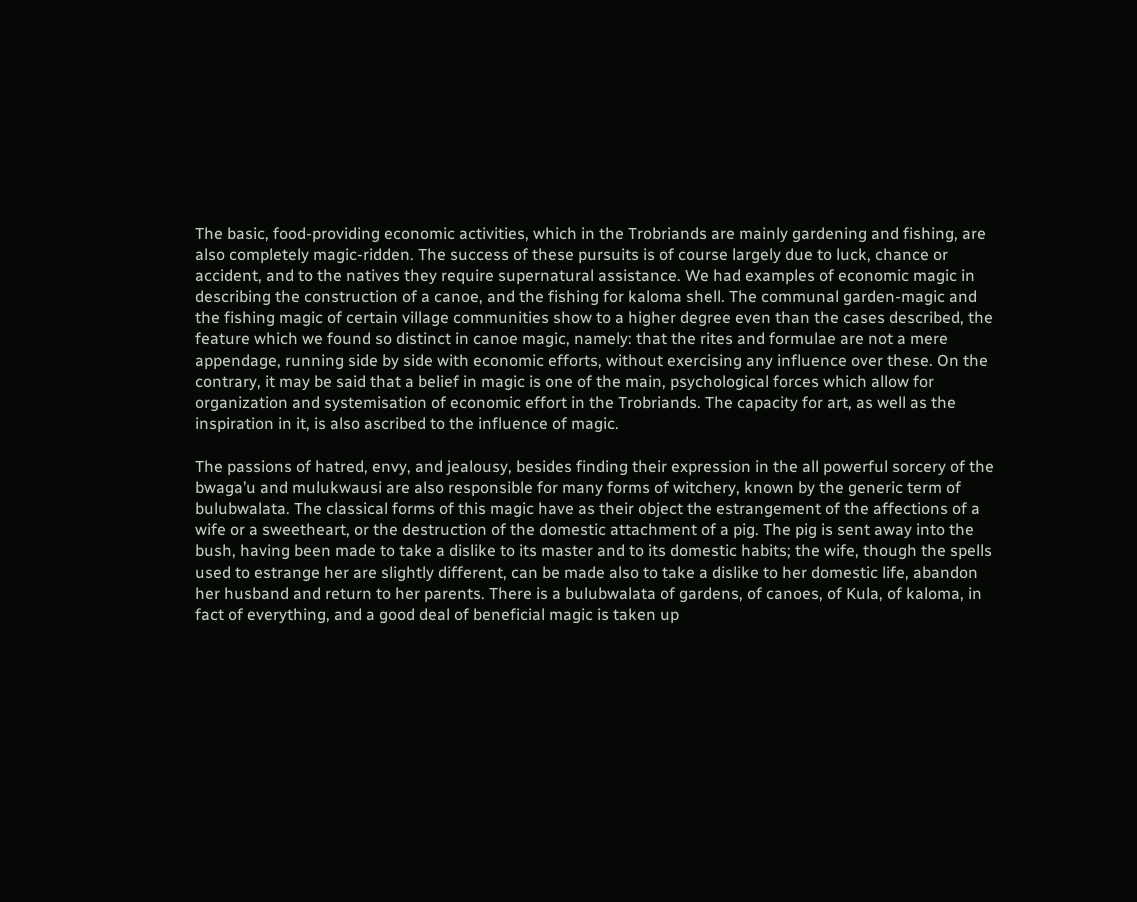The basic, food-providing economic activities, which in the Trobriands are mainly gardening and fishing, are also completely magic-ridden. The success of these pursuits is of course largely due to luck, chance or accident, and to the natives they require supernatural assistance. We had examples of economic magic in describing the construction of a canoe, and the fishing for kaloma shell. The communal garden-magic and the fishing magic of certain village communities show to a higher degree even than the cases described, the feature which we found so distinct in canoe magic, namely: that the rites and formulae are not a mere appendage, running side by side with economic efforts, without exercising any influence over these. On the contrary, it may be said that a belief in magic is one of the main, psychological forces which allow for organization and systemisation of economic effort in the Trobriands. The capacity for art, as well as the inspiration in it, is also ascribed to the influence of magic.

The passions of hatred, envy, and jealousy, besides finding their expression in the all powerful sorcery of the bwaga’u and mulukwausi are also responsible for many forms of witchery, known by the generic term of bulubwalata. The classical forms of this magic have as their object the estrangement of the affections of a wife or a sweetheart, or the destruction of the domestic attachment of a pig. The pig is sent away into the bush, having been made to take a dislike to its master and to its domestic habits; the wife, though the spells used to estrange her are slightly different, can be made also to take a dislike to her domestic life, abandon her husband and return to her parents. There is a bulubwalata of gardens, of canoes, of Kula, of kaloma, in fact of everything, and a good deal of beneficial magic is taken up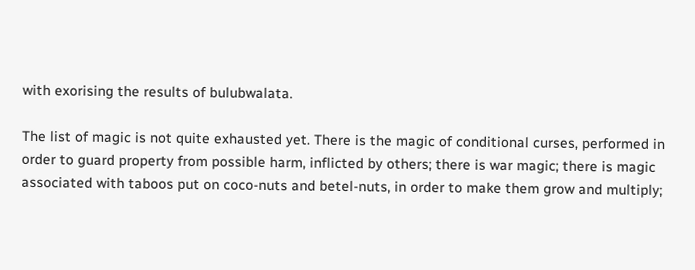with exorising the results of bulubwalata.

The list of magic is not quite exhausted yet. There is the magic of conditional curses, performed in order to guard property from possible harm, inflicted by others; there is war magic; there is magic associated with taboos put on coco-nuts and betel-nuts, in order to make them grow and multiply;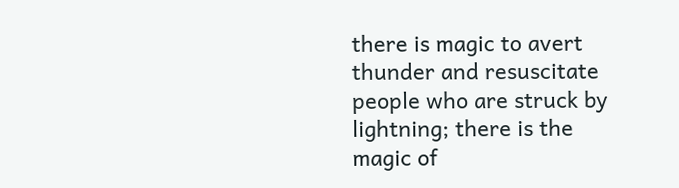there is magic to avert thunder and resuscitate people who are struck by lightning; there is the magic of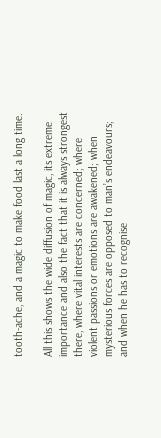tooth-ache, and a magic to make food last a long time.

All this shows the wide diffusion of magic, its extreme importance and also the fact that it is always strongest there, where vital interests are concerned; where violent passions or emotions are awakened; when mysterious forces are opposed to man’s endeavours; and when he has to recognise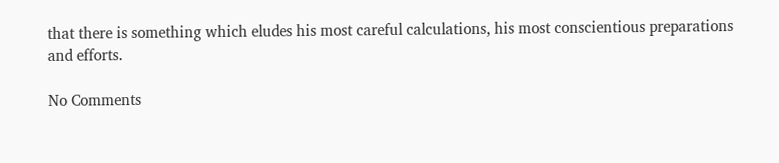that there is something which eludes his most careful calculations, his most conscientious preparations and efforts.

No Comments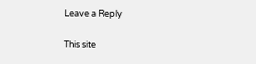Leave a Reply

This site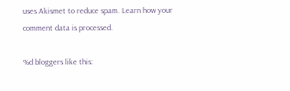uses Akismet to reduce spam. Learn how your comment data is processed.

%d bloggers like this: